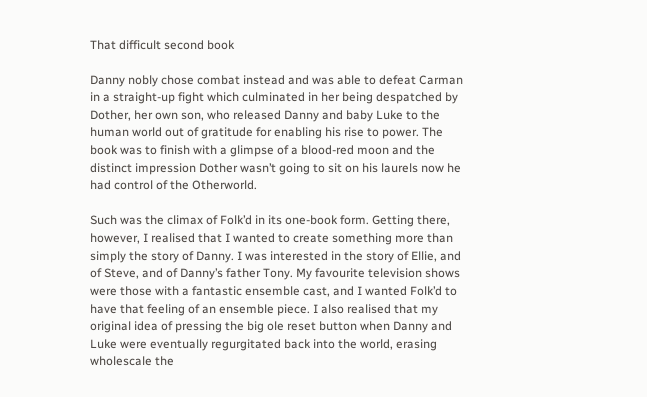That difficult second book

Danny nobly chose combat instead and was able to defeat Carman in a straight-up fight which culminated in her being despatched by Dother, her own son, who released Danny and baby Luke to the human world out of gratitude for enabling his rise to power. The book was to finish with a glimpse of a blood-red moon and the distinct impression Dother wasn’t going to sit on his laurels now he had control of the Otherworld.

Such was the climax of Folk’d in its one-book form. Getting there, however, I realised that I wanted to create something more than simply the story of Danny. I was interested in the story of Ellie, and of Steve, and of Danny’s father Tony. My favourite television shows were those with a fantastic ensemble cast, and I wanted Folk’d to have that feeling of an ensemble piece. I also realised that my original idea of pressing the big ole reset button when Danny and Luke were eventually regurgitated back into the world, erasing wholescale the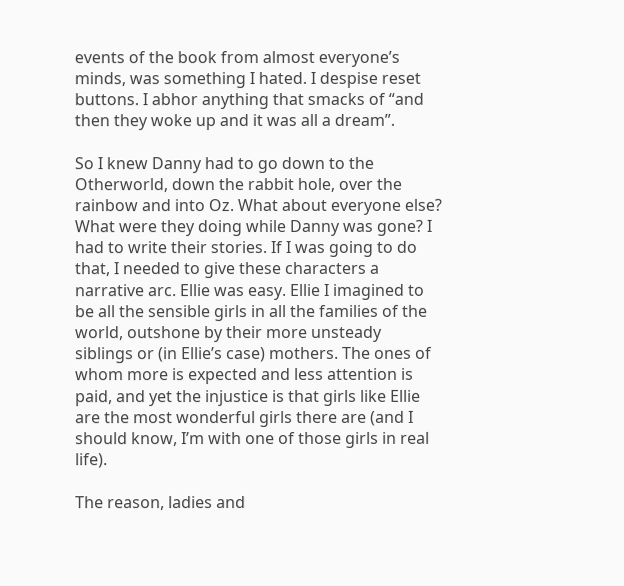events of the book from almost everyone’s minds, was something I hated. I despise reset buttons. I abhor anything that smacks of “and then they woke up and it was all a dream”.

So I knew Danny had to go down to the Otherworld, down the rabbit hole, over the rainbow and into Oz. What about everyone else? What were they doing while Danny was gone? I had to write their stories. If I was going to do that, I needed to give these characters a narrative arc. Ellie was easy. Ellie I imagined to be all the sensible girls in all the families of the world, outshone by their more unsteady siblings or (in Ellie’s case) mothers. The ones of whom more is expected and less attention is paid, and yet the injustice is that girls like Ellie are the most wonderful girls there are (and I should know, I’m with one of those girls in real life).

The reason, ladies and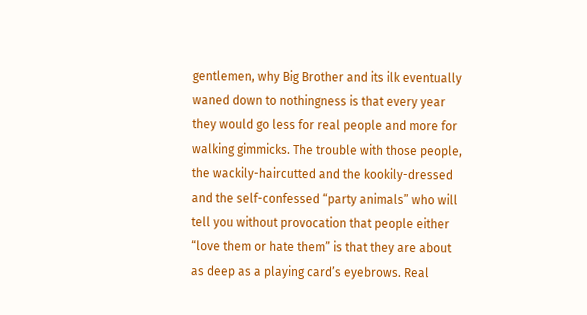gentlemen, why Big Brother and its ilk eventually waned down to nothingness is that every year they would go less for real people and more for walking gimmicks. The trouble with those people, the wackily-haircutted and the kookily-dressed and the self-confessed “party animals” who will tell you without provocation that people either “love them or hate them” is that they are about as deep as a playing card’s eyebrows. Real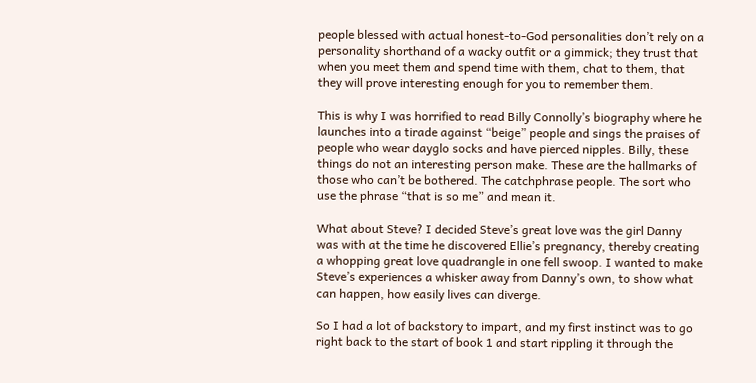people blessed with actual honest-to-God personalities don’t rely on a personality shorthand of a wacky outfit or a gimmick; they trust that when you meet them and spend time with them, chat to them, that they will prove interesting enough for you to remember them.

This is why I was horrified to read Billy Connolly’s biography where he launches into a tirade against “beige” people and sings the praises of people who wear dayglo socks and have pierced nipples. Billy, these things do not an interesting person make. These are the hallmarks of those who can’t be bothered. The catchphrase people. The sort who use the phrase “that is so me” and mean it.

What about Steve? I decided Steve’s great love was the girl Danny was with at the time he discovered Ellie’s pregnancy, thereby creating a whopping great love quadrangle in one fell swoop. I wanted to make Steve’s experiences a whisker away from Danny’s own, to show what can happen, how easily lives can diverge.

So I had a lot of backstory to impart, and my first instinct was to go right back to the start of book 1 and start rippling it through the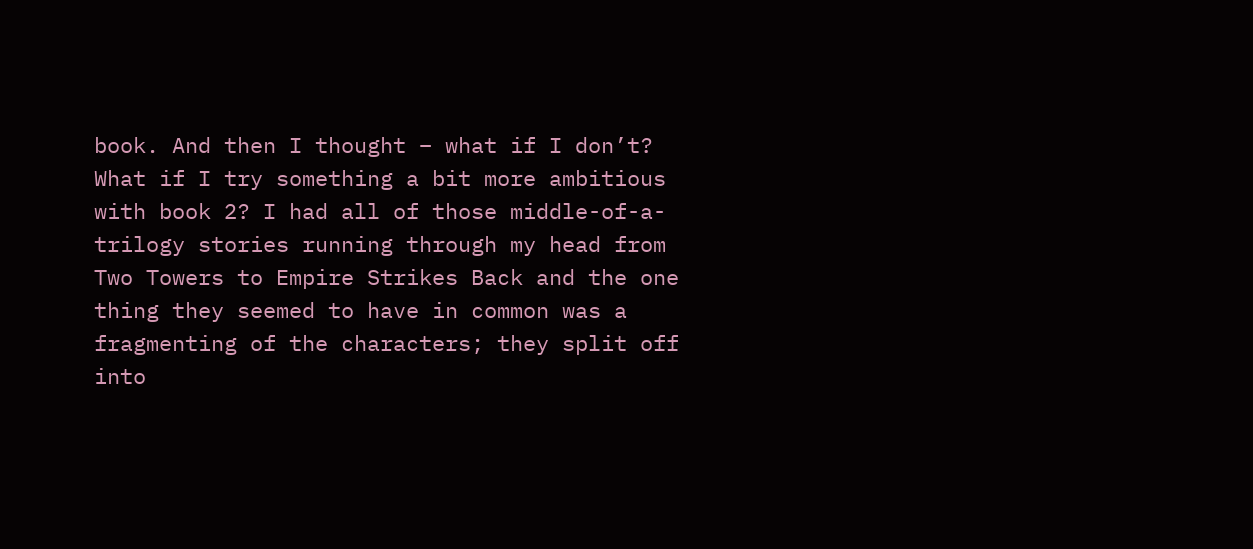book. And then I thought – what if I don’t? What if I try something a bit more ambitious with book 2? I had all of those middle-of-a-trilogy stories running through my head from Two Towers to Empire Strikes Back and the one thing they seemed to have in common was a fragmenting of the characters; they split off into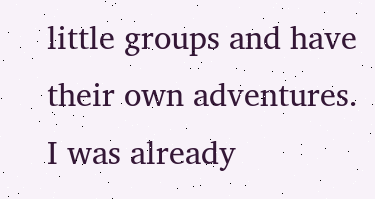little groups and have their own adventures. I was already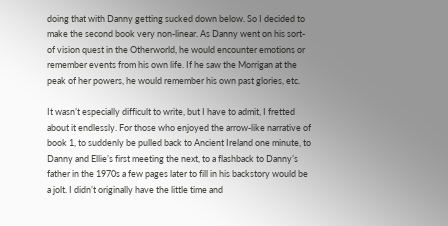doing that with Danny getting sucked down below. So I decided to make the second book very non-linear. As Danny went on his sort-of vision quest in the Otherworld, he would encounter emotions or remember events from his own life. If he saw the Morrigan at the peak of her powers, he would remember his own past glories, etc.

It wasn’t especially difficult to write, but I have to admit, I fretted about it endlessly. For those who enjoyed the arrow-like narrative of book 1, to suddenly be pulled back to Ancient Ireland one minute, to Danny and Ellie’s first meeting the next, to a flashback to Danny’s father in the 1970s a few pages later to fill in his backstory would be a jolt. I didn’t originally have the little time and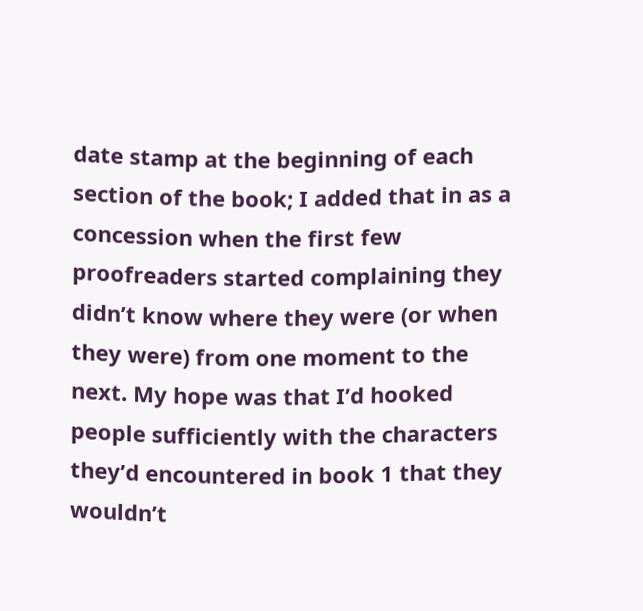date stamp at the beginning of each section of the book; I added that in as a concession when the first few proofreaders started complaining they didn’t know where they were (or when they were) from one moment to the next. My hope was that I’d hooked people sufficiently with the characters they’d encountered in book 1 that they wouldn’t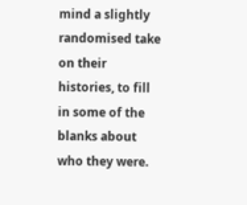mind a slightly randomised take on their histories, to fill in some of the blanks about who they were.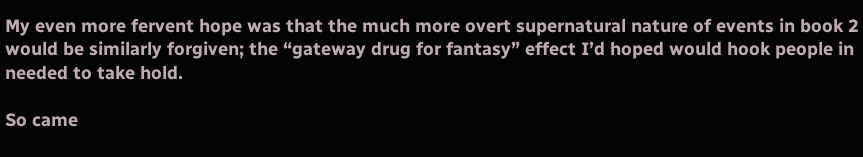My even more fervent hope was that the much more overt supernatural nature of events in book 2 would be similarly forgiven; the “gateway drug for fantasy” effect I’d hoped would hook people in needed to take hold.

So came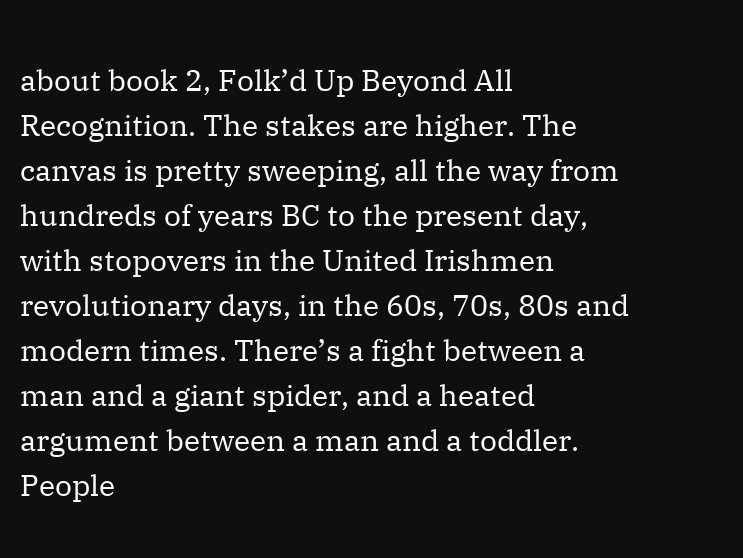about book 2, Folk’d Up Beyond All Recognition. The stakes are higher. The canvas is pretty sweeping, all the way from hundreds of years BC to the present day, with stopovers in the United Irishmen revolutionary days, in the 60s, 70s, 80s and modern times. There’s a fight between a man and a giant spider, and a heated argument between a man and a toddler. People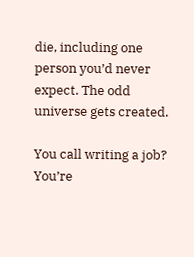die, including one person you’d never expect. The odd universe gets created.

You call writing a job? You’re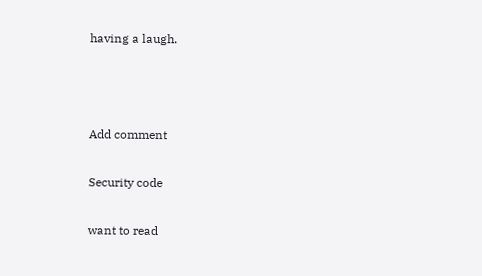having a laugh.



Add comment

Security code

want to read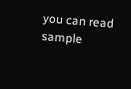you can read sample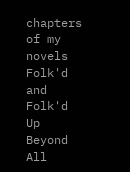chapters of my novels Folk'd and Folk'd Up Beyond All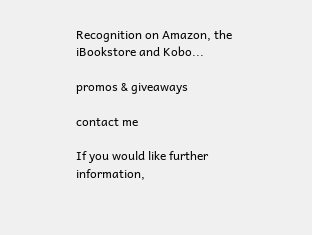Recognition on Amazon, the iBookstore and Kobo...

promos & giveaways

contact me

If you would like further information,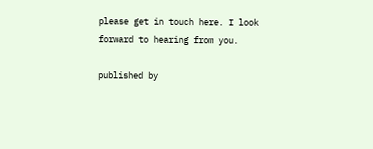please get in touch here. I look forward to hearing from you.

published by